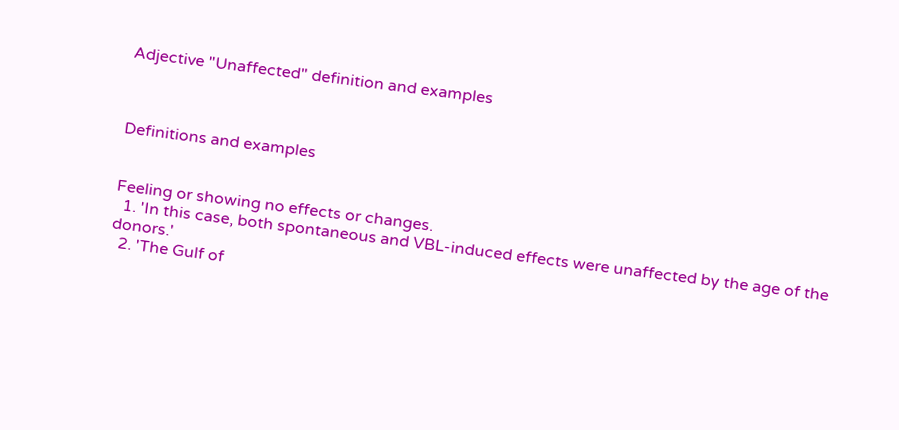Adjective "Unaffected" definition and examples



Definitions and examples


Feeling or showing no effects or changes.
  1. 'In this case, both spontaneous and VBL-induced effects were unaffected by the age of the donors.'
  2. 'The Gulf of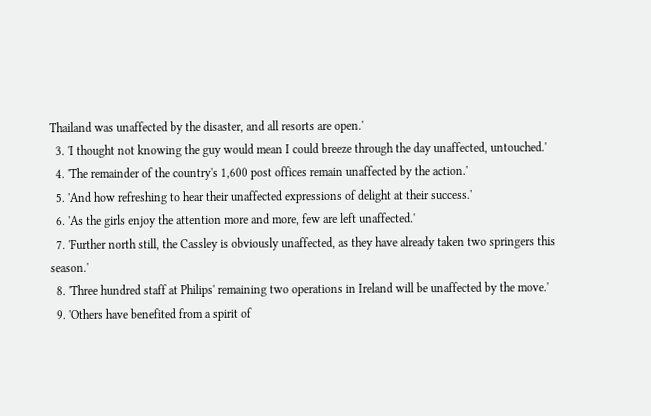Thailand was unaffected by the disaster, and all resorts are open.'
  3. 'I thought not knowing the guy would mean I could breeze through the day unaffected, untouched.'
  4. 'The remainder of the country's 1,600 post offices remain unaffected by the action.'
  5. 'And how refreshing to hear their unaffected expressions of delight at their success.'
  6. 'As the girls enjoy the attention more and more, few are left unaffected.'
  7. 'Further north still, the Cassley is obviously unaffected, as they have already taken two springers this season.'
  8. 'Three hundred staff at Philips' remaining two operations in Ireland will be unaffected by the move.'
  9. 'Others have benefited from a spirit of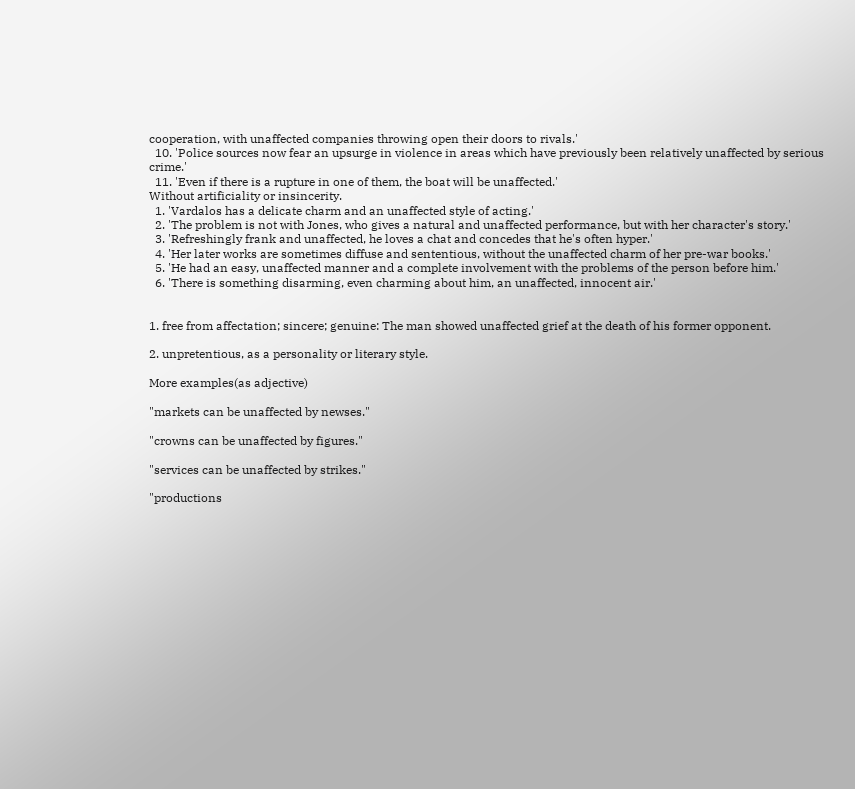cooperation, with unaffected companies throwing open their doors to rivals.'
  10. 'Police sources now fear an upsurge in violence in areas which have previously been relatively unaffected by serious crime.'
  11. 'Even if there is a rupture in one of them, the boat will be unaffected.'
Without artificiality or insincerity.
  1. 'Vardalos has a delicate charm and an unaffected style of acting.'
  2. 'The problem is not with Jones, who gives a natural and unaffected performance, but with her character's story.'
  3. 'Refreshingly frank and unaffected, he loves a chat and concedes that he's often hyper.'
  4. 'Her later works are sometimes diffuse and sententious, without the unaffected charm of her pre-war books.'
  5. 'He had an easy, unaffected manner and a complete involvement with the problems of the person before him.'
  6. 'There is something disarming, even charming about him, an unaffected, innocent air.'


1. free from affectation; sincere; genuine: The man showed unaffected grief at the death of his former opponent.

2. unpretentious, as a personality or literary style.

More examples(as adjective)

"markets can be unaffected by newses."

"crowns can be unaffected by figures."

"services can be unaffected by strikes."

"productions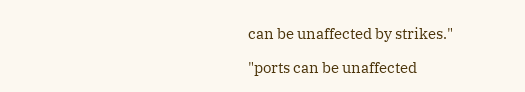can be unaffected by strikes."

"ports can be unaffected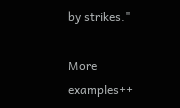by strikes."

More examples++